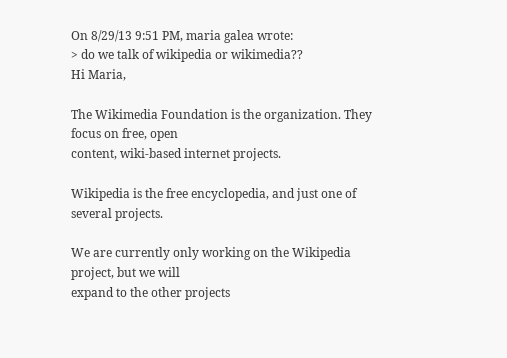On 8/29/13 9:51 PM, maria galea wrote:
> do we talk of wikipedia or wikimedia??
Hi Maria,

The Wikimedia Foundation is the organization. They focus on free, open
content, wiki-based internet projects.

Wikipedia is the free encyclopedia, and just one of several projects.

We are currently only working on the Wikipedia project, but we will
expand to the other projects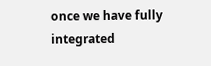once we have fully integrated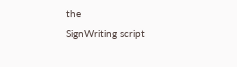the
SignWriting script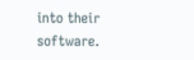into their software.